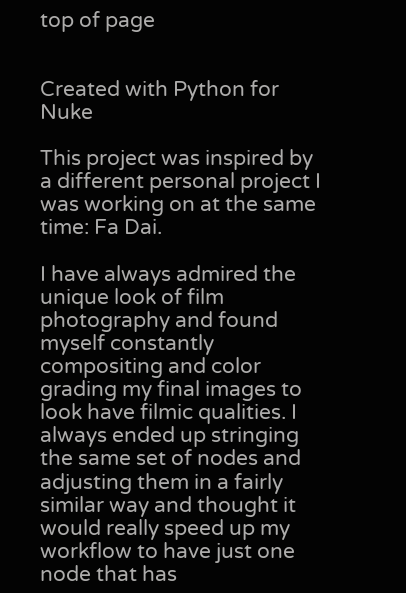top of page


Created with Python for Nuke

This project was inspired by a different personal project I was working on at the same time: Fa Dai.

I have always admired the unique look of film photography and found myself constantly compositing and color grading my final images to look have filmic qualities. I always ended up stringing the same set of nodes and adjusting them in a fairly similar way and thought it would really speed up my workflow to have just one node that has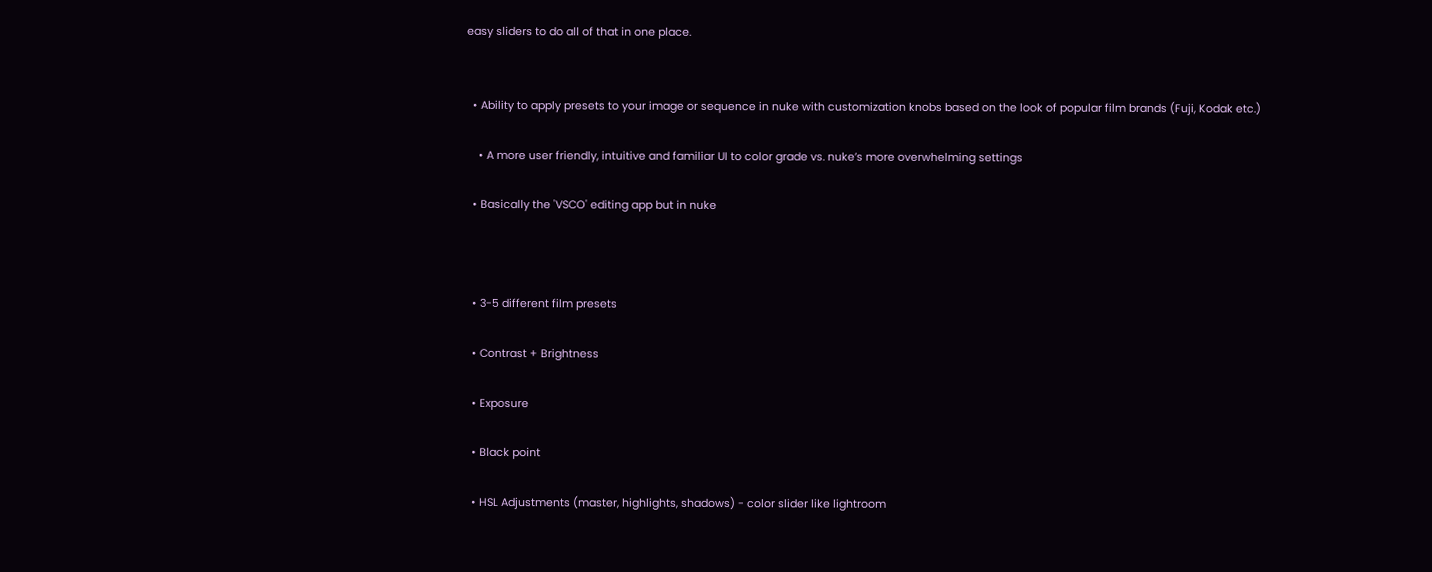easy sliders to do all of that in one place.


  • Ability to apply presets to your image or sequence in nuke with customization knobs based on the look of popular film brands (Fuji, Kodak etc.)

    • A more user friendly, intuitive and familiar UI to color grade vs. nuke’s more overwhelming settings

  • Basically the 'VSCO' editing app but in nuke



  • 3-5 different film presets

  • Contrast + Brightness

  • Exposure

  • Black point

  • HSL Adjustments (master, highlights, shadows) - color slider like lightroom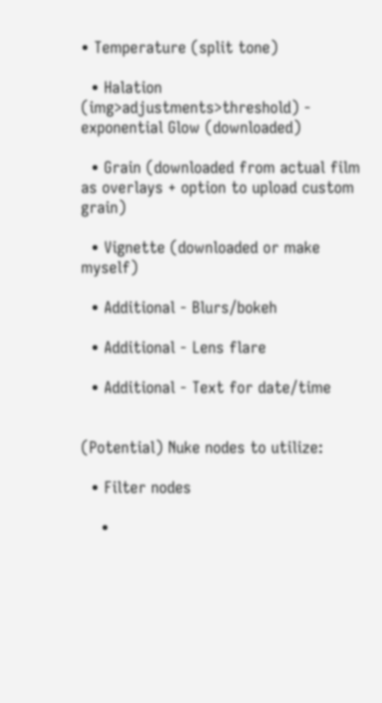• Temperature (split tone)

  • Halation (img>adjustments>threshold) - exponential Glow (downloaded)

  • Grain (downloaded from actual film as overlays + option to upload custom grain)

  • Vignette (downloaded or make myself)

  • Additional - Blurs/bokeh

  • Additional - Lens flare

  • Additional - Text for date/time


(Potential) Nuke nodes to utilize:

  • Filter nodes

    •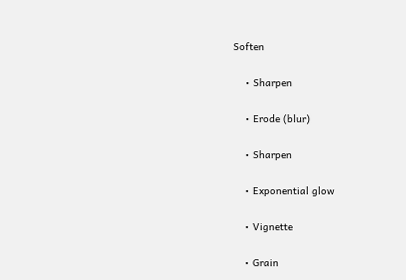Soften

    • Sharpen

    • Erode (blur)

    • Sharpen

    • Exponential glow

    • Vignette

    • Grain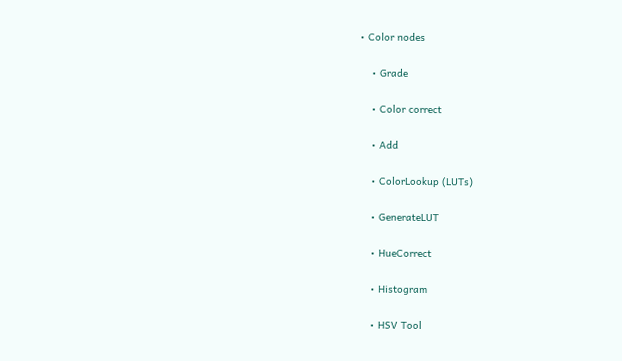• Color nodes

    • Grade

    • Color correct

    • Add

    • ColorLookup (LUTs)

    • GenerateLUT

    • HueCorrect

    • Histogram

    • HSV Tool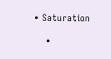• Saturation

    •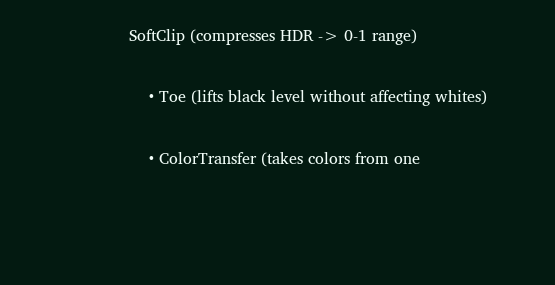SoftClip (compresses HDR -> 0-1 range)

    • Toe (lifts black level without affecting whites)

    • ColorTransfer (takes colors from one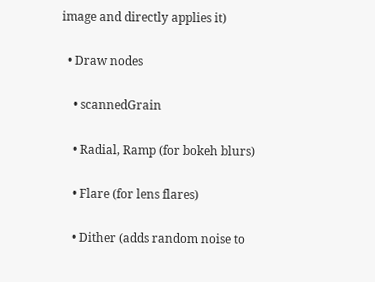image and directly applies it)

  • Draw nodes

    • scannedGrain

    • Radial, Ramp (for bokeh blurs)

    • Flare (for lens flares)

    • Dither (adds random noise to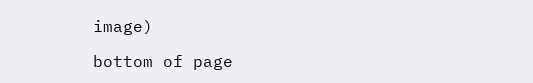image)

bottom of page